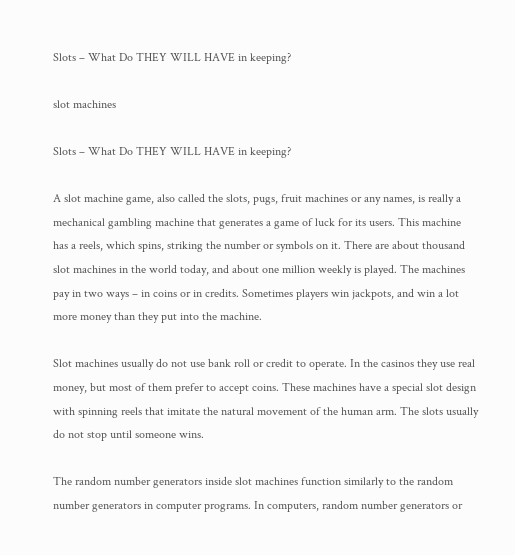Slots – What Do THEY WILL HAVE in keeping?

slot machines

Slots – What Do THEY WILL HAVE in keeping?

A slot machine game, also called the slots, pugs, fruit machines or any names, is really a mechanical gambling machine that generates a game of luck for its users. This machine has a reels, which spins, striking the number or symbols on it. There are about thousand slot machines in the world today, and about one million weekly is played. The machines pay in two ways – in coins or in credits. Sometimes players win jackpots, and win a lot more money than they put into the machine.

Slot machines usually do not use bank roll or credit to operate. In the casinos they use real money, but most of them prefer to accept coins. These machines have a special slot design with spinning reels that imitate the natural movement of the human arm. The slots usually do not stop until someone wins.

The random number generators inside slot machines function similarly to the random number generators in computer programs. In computers, random number generators or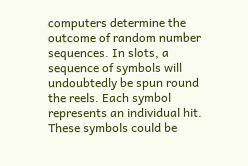computers determine the outcome of random number sequences. In slots, a sequence of symbols will undoubtedly be spun round the reels. Each symbol represents an individual hit. These symbols could be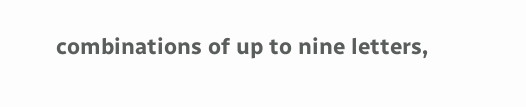combinations of up to nine letters,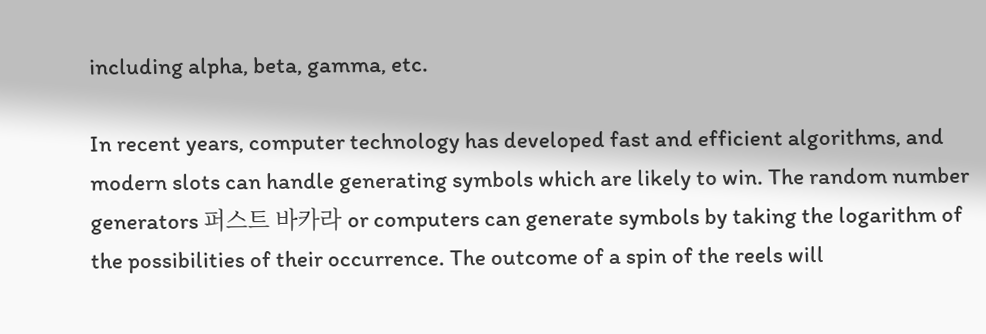including alpha, beta, gamma, etc.

In recent years, computer technology has developed fast and efficient algorithms, and modern slots can handle generating symbols which are likely to win. The random number generators 퍼스트 바카라 or computers can generate symbols by taking the logarithm of the possibilities of their occurrence. The outcome of a spin of the reels will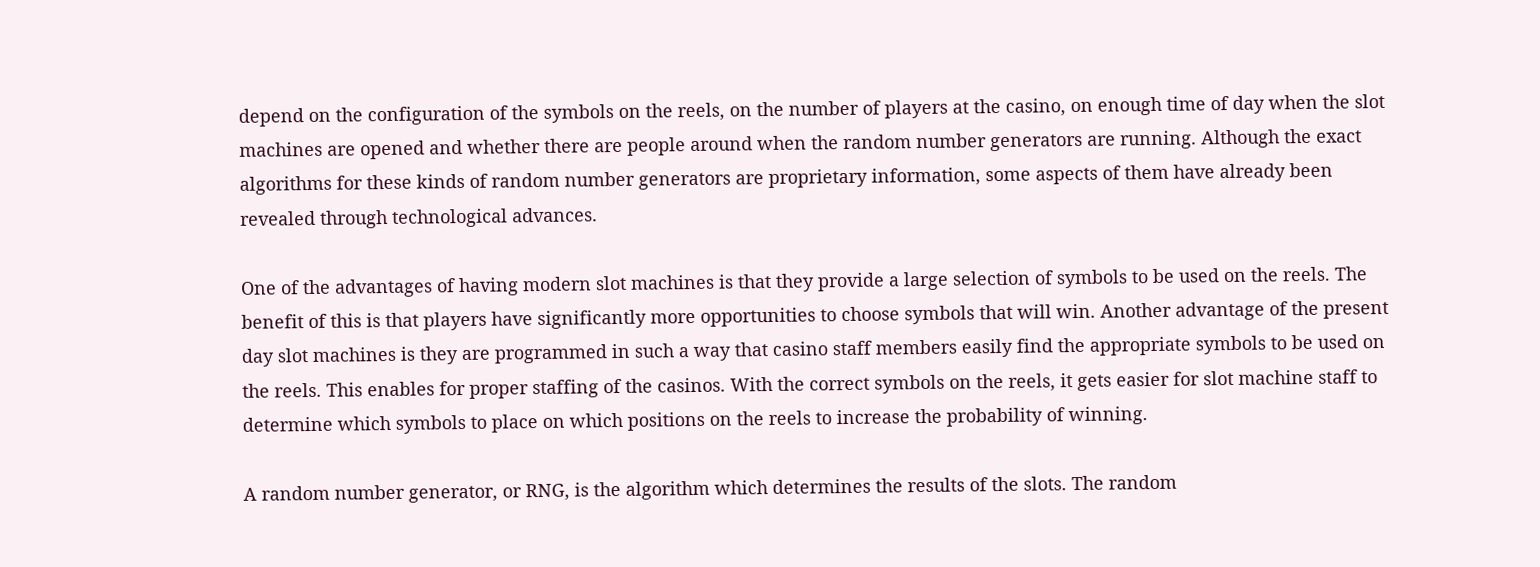depend on the configuration of the symbols on the reels, on the number of players at the casino, on enough time of day when the slot machines are opened and whether there are people around when the random number generators are running. Although the exact algorithms for these kinds of random number generators are proprietary information, some aspects of them have already been revealed through technological advances.

One of the advantages of having modern slot machines is that they provide a large selection of symbols to be used on the reels. The benefit of this is that players have significantly more opportunities to choose symbols that will win. Another advantage of the present day slot machines is they are programmed in such a way that casino staff members easily find the appropriate symbols to be used on the reels. This enables for proper staffing of the casinos. With the correct symbols on the reels, it gets easier for slot machine staff to determine which symbols to place on which positions on the reels to increase the probability of winning.

A random number generator, or RNG, is the algorithm which determines the results of the slots. The random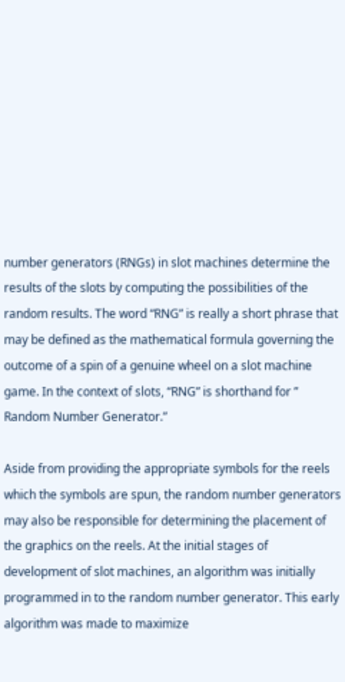number generators (RNGs) in slot machines determine the results of the slots by computing the possibilities of the random results. The word “RNG” is really a short phrase that may be defined as the mathematical formula governing the outcome of a spin of a genuine wheel on a slot machine game. In the context of slots, “RNG” is shorthand for ” Random Number Generator.”

Aside from providing the appropriate symbols for the reels which the symbols are spun, the random number generators may also be responsible for determining the placement of the graphics on the reels. At the initial stages of development of slot machines, an algorithm was initially programmed in to the random number generator. This early algorithm was made to maximize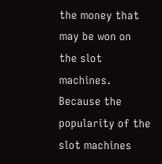the money that may be won on the slot machines. Because the popularity of the slot machines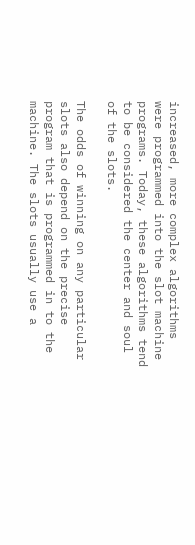increased, more complex algorithms were programmed into the slot machine programs. Today, these algorithms tend to be considered the center and soul of the slots.

The odds of winning on any particular slots also depend on the precise program that is programmed in to the machine. The slots usually use a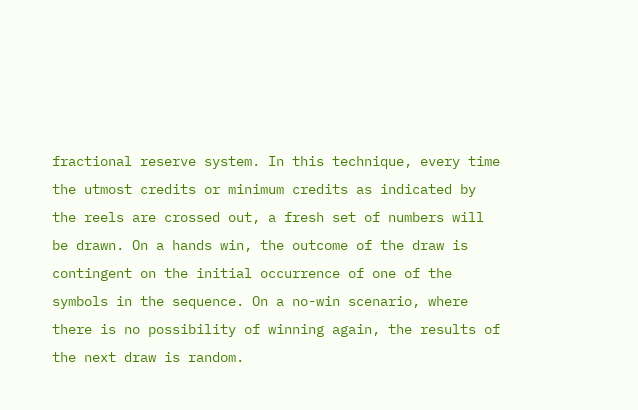fractional reserve system. In this technique, every time the utmost credits or minimum credits as indicated by the reels are crossed out, a fresh set of numbers will be drawn. On a hands win, the outcome of the draw is contingent on the initial occurrence of one of the symbols in the sequence. On a no-win scenario, where there is no possibility of winning again, the results of the next draw is random.